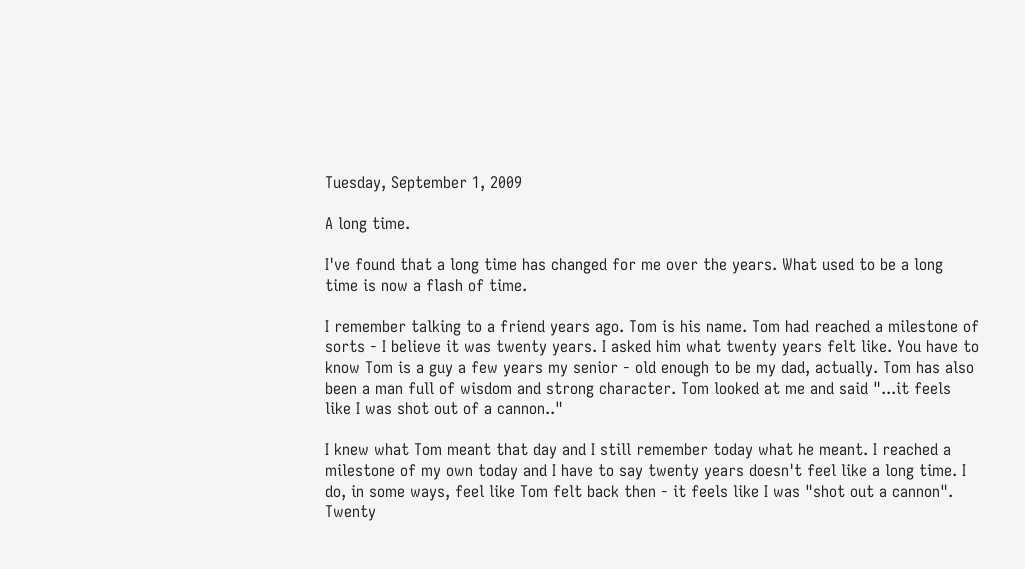Tuesday, September 1, 2009

A long time.

I've found that a long time has changed for me over the years. What used to be a long time is now a flash of time.

I remember talking to a friend years ago. Tom is his name. Tom had reached a milestone of sorts - I believe it was twenty years. I asked him what twenty years felt like. You have to know Tom is a guy a few years my senior - old enough to be my dad, actually. Tom has also been a man full of wisdom and strong character. Tom looked at me and said "...it feels like I was shot out of a cannon.."

I knew what Tom meant that day and I still remember today what he meant. I reached a milestone of my own today and I have to say twenty years doesn't feel like a long time. I do, in some ways, feel like Tom felt back then - it feels like I was "shot out a cannon". Twenty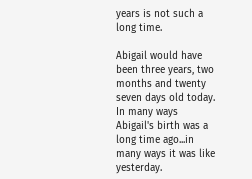years is not such a long time.

Abigail would have been three years, two months and twenty seven days old today. In many ways Abigail's birth was a long time ago...in many ways it was like yesterday.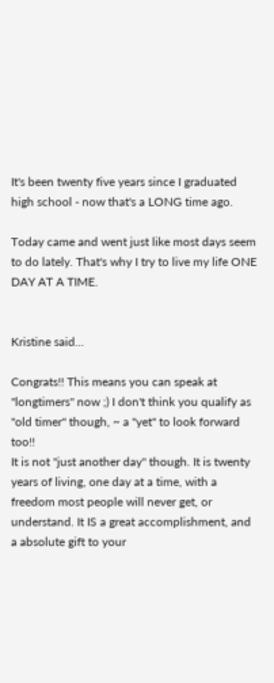It's been twenty five years since I graduated high school - now that's a LONG time ago.

Today came and went just like most days seem to do lately. That's why I try to live my life ONE DAY AT A TIME.


Kristine said...

Congrats!! This means you can speak at "longtimers" now ;) I don't think you qualify as "old timer" though, ~ a "yet" to look forward too!!
It is not "just another day" though. It is twenty years of living, one day at a time, with a freedom most people will never get, or understand. It IS a great accomplishment, and a absolute gift to your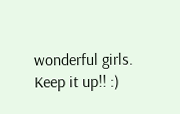wonderful girls.
Keep it up!! :)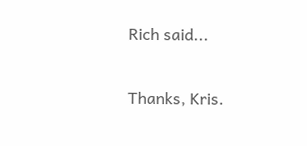Rich said...

Thanks, Kris.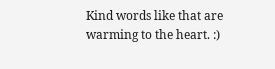Kind words like that are warming to the heart. :)